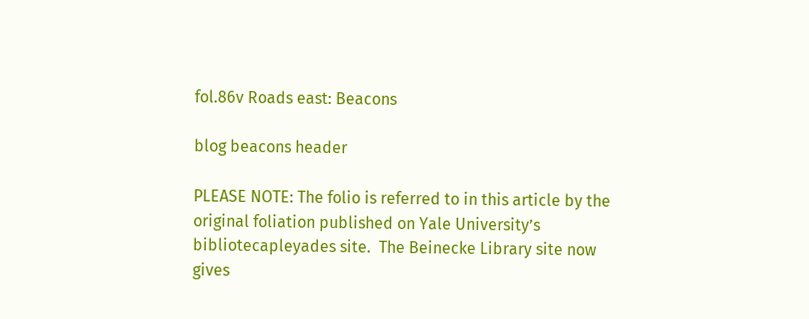fol.86v Roads east: Beacons

blog beacons header

PLEASE NOTE: The folio is referred to in this article by the original foliation published on Yale University’s bibliotecapleyades site.  The Beinecke Library site now gives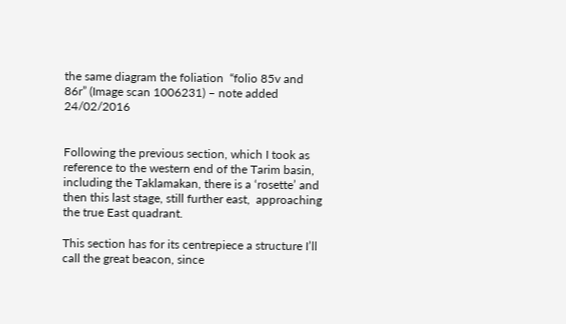the same diagram the foliation  “folio 85v and 86r” (Image scan 1006231) – note added 24/02/2016


Following the previous section, which I took as reference to the western end of the Tarim basin, including the Taklamakan, there is a ‘rosette’ and then this last stage, still further east,  approaching the true East quadrant.

This section has for its centrepiece a structure I’ll call the great beacon, since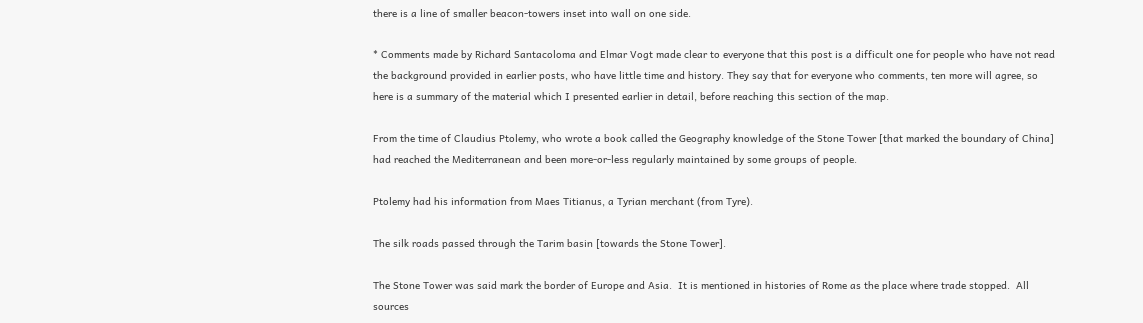there is a line of smaller beacon-towers inset into wall on one side.

* Comments made by Richard Santacoloma and Elmar Vogt made clear to everyone that this post is a difficult one for people who have not read the background provided in earlier posts, who have little time and history. They say that for everyone who comments, ten more will agree, so here is a summary of the material which I presented earlier in detail, before reaching this section of the map.

From the time of Claudius Ptolemy, who wrote a book called the Geography knowledge of the Stone Tower [that marked the boundary of China] had reached the Mediterranean and been more-or-less regularly maintained by some groups of people.

Ptolemy had his information from Maes Titianus, a Tyrian merchant (from Tyre).

The silk roads passed through the Tarim basin [towards the Stone Tower].

The Stone Tower was said mark the border of Europe and Asia.  It is mentioned in histories of Rome as the place where trade stopped.  All sources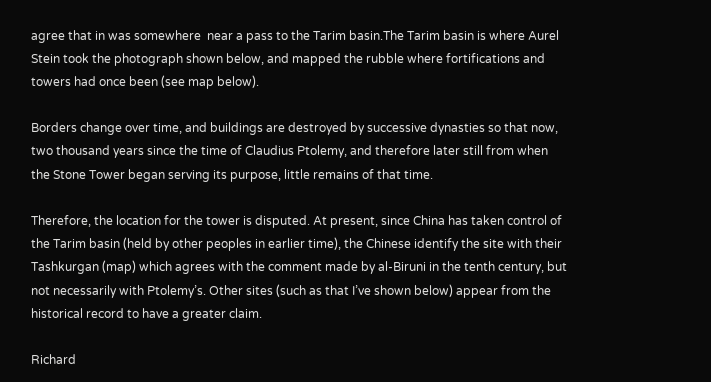agree that in was somewhere  near a pass to the Tarim basin.The Tarim basin is where Aurel Stein took the photograph shown below, and mapped the rubble where fortifications and towers had once been (see map below).

Borders change over time, and buildings are destroyed by successive dynasties so that now, two thousand years since the time of Claudius Ptolemy, and therefore later still from when the Stone Tower began serving its purpose, little remains of that time.

Therefore, the location for the tower is disputed. At present, since China has taken control of the Tarim basin (held by other peoples in earlier time), the Chinese identify the site with their  Tashkurgan (map) which agrees with the comment made by al-Biruni in the tenth century, but not necessarily with Ptolemy’s. Other sites (such as that I’ve shown below) appear from the historical record to have a greater claim.

Richard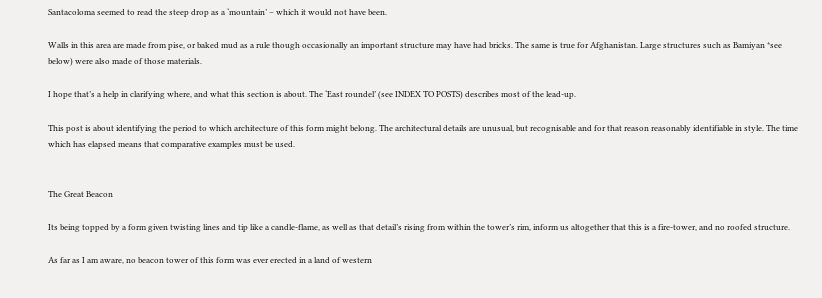Santacoloma seemed to read the steep drop as a ‘mountain’ – which it would not have been.

Walls in this area are made from pise, or baked mud as a rule though occasionally an important structure may have had bricks. The same is true for Afghanistan. Large structures such as Bamiyan *see below) were also made of those materials.

I hope that’s a help in clarifying where, and what this section is about. The ‘East roundel’ (see INDEX TO POSTS) describes most of the lead-up.

This post is about identifying the period to which architecture of this form might belong. The architectural details are unusual, but recognisable and for that reason reasonably identifiable in style. The time which has elapsed means that comparative examples must be used.


The Great Beacon

Its being topped by a form given twisting lines and tip like a candle-flame, as well as that detail’s rising from within the tower’s rim, inform us altogether that this is a fire-tower, and no roofed structure.

As far as I am aware, no beacon tower of this form was ever erected in a land of western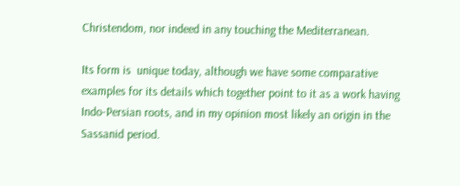Christendom, nor indeed in any touching the Mediterranean.

Its form is  unique today, although we have some comparative examples for its details which together point to it as a work having Indo-Persian roots, and in my opinion most likely an origin in the Sassanid period.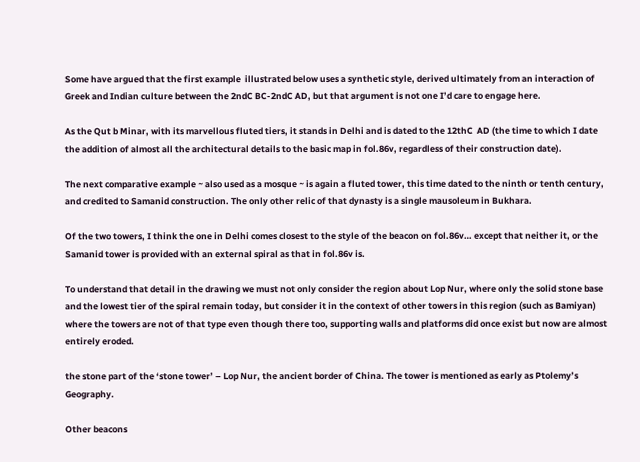Some have argued that the first example  illustrated below uses a synthetic style, derived ultimately from an interaction of  Greek and Indian culture between the 2ndC BC-2ndC AD, but that argument is not one I’d care to engage here.

As the Qut b Minar, with its marvellous fluted tiers, it stands in Delhi and is dated to the 12thC  AD (the time to which I date the addition of almost all the architectural details to the basic map in fol.86v, regardless of their construction date).

The next comparative example ~ also used as a mosque ~ is again a fluted tower, this time dated to the ninth or tenth century, and credited to Samanid construction. The only other relic of that dynasty is a single mausoleum in Bukhara.

Of the two towers, I think the one in Delhi comes closest to the style of the beacon on fol.86v… except that neither it, or the Samanid tower is provided with an external spiral as that in fol.86v is.

To understand that detail in the drawing we must not only consider the region about Lop Nur, where only the solid stone base and the lowest tier of the spiral remain today, but consider it in the context of other towers in this region (such as Bamiyan) where the towers are not of that type even though there too, supporting walls and platforms did once exist but now are almost entirely eroded.

the stone part of the ‘stone tower’ – Lop Nur, the ancient border of China. The tower is mentioned as early as Ptolemy’s Geography.

Other beacons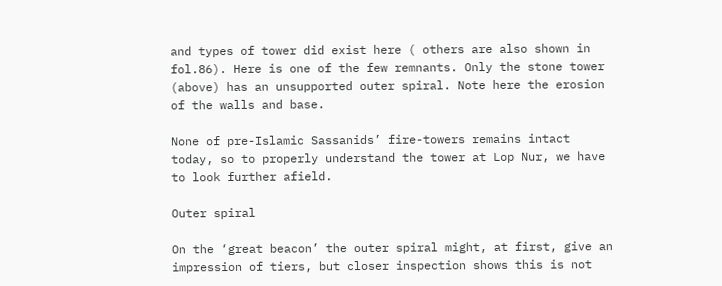and types of tower did exist here ( others are also shown in fol.86). Here is one of the few remnants. Only the stone tower (above) has an unsupported outer spiral. Note here the erosion of the walls and base.

None of pre-Islamic Sassanids’ fire-towers remains intact today, so to properly understand the tower at Lop Nur, we have to look further afield.

Outer spiral

On the ‘great beacon’ the outer spiral might, at first, give an impression of tiers, but closer inspection shows this is not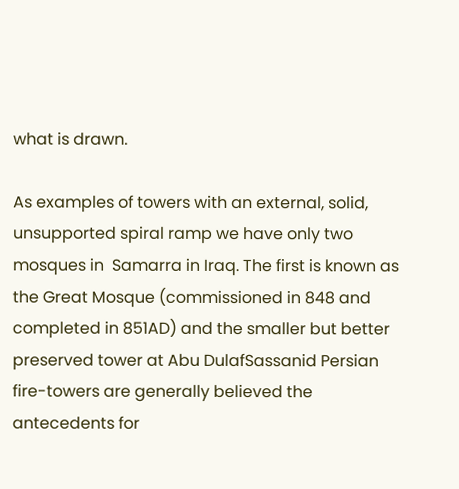what is drawn.

As examples of towers with an external, solid, unsupported spiral ramp we have only two mosques in  Samarra in Iraq. The first is known as the Great Mosque (commissioned in 848 and completed in 851AD) and the smaller but better  preserved tower at Abu DulafSassanid Persian fire-towers are generally believed the antecedents for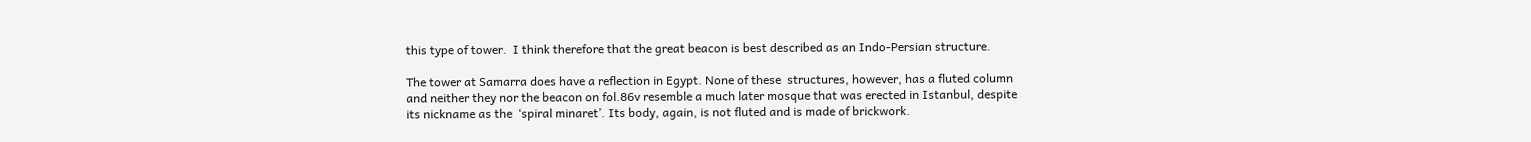this type of tower.  I think therefore that the great beacon is best described as an Indo-Persian structure.

The tower at Samarra does have a reflection in Egypt. None of these  structures, however, has a fluted column and neither they nor the beacon on fol.86v resemble a much later mosque that was erected in Istanbul, despite its nickname as the  ‘spiral minaret’. Its body, again, is not fluted and is made of brickwork.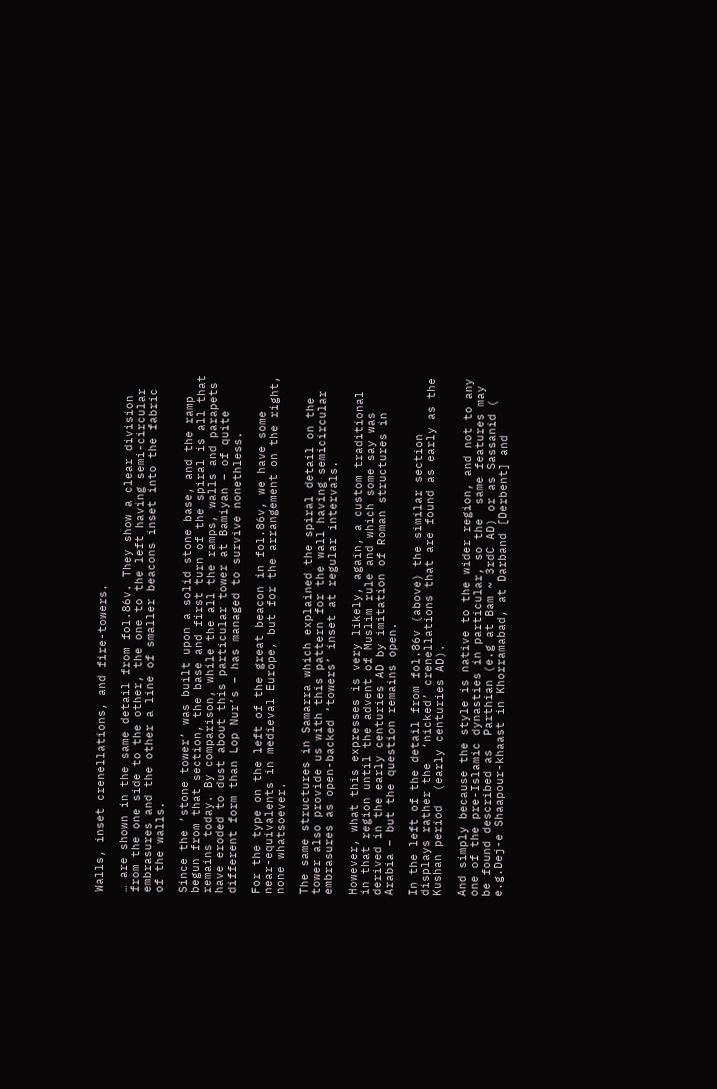Walls, inset crenellations, and fire-towers.

… are shown in the same detail from fol.86v. They show a clear division from the one side to the other, the one to the left having semi-circular embrasures and the other a line of smaller beacons inset into the fabric of the walls.

Since the ‘stone tower’ was built upon a solid stone base, and the ramp begun from that section, the base and first turn of the spiral is all that remains today. By comparison, while the all the ramps, walls and parapets have eroded to dust about this particular tower at Bamiyan – of quite different form than Lop Nur’s – has managed to survive nonethless.

For the type on the left of the great beacon in fol.86v, we have some near-equivalents in medieval Europe, but for the arrangement on the right, none whatsoever.

The same structures in Samarra which explained the spiral detail on the tower also provide us with this pattern for the wall having semicircular embrasures as open-backed ‘towers’ inset at regular intervals.

However, what this expresses is very likely, again, a custom traditional in that region until the advent of Muslim rule and which some say was derived in the early centuries AD by imitation of Roman structures in Arabia – but the question remains open.

In the left of the detail from fol.86v (above) the similar section displays rather the  ‘nicked’ crenellations that are found as early as the Kushan period  (early centuries AD).

And simply because the style is native to the wider region, and not to any one of the pre-Islamic dynasties in particular, so the  same features may be found described as  Parthian (e.g at Bam ~ 3rdC AD) or as Sassanid ( e.g.Dej-e Shaapour-khaast in Khorramabad, at Darband [Derbent] and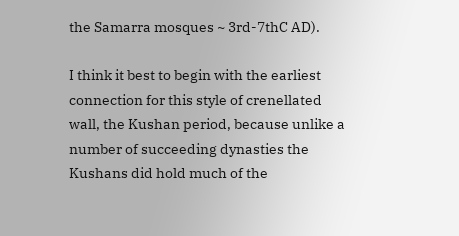the Samarra mosques ~ 3rd-7thC AD).

I think it best to begin with the earliest connection for this style of crenellated wall, the Kushan period, because unlike a number of succeeding dynasties the Kushans did hold much of the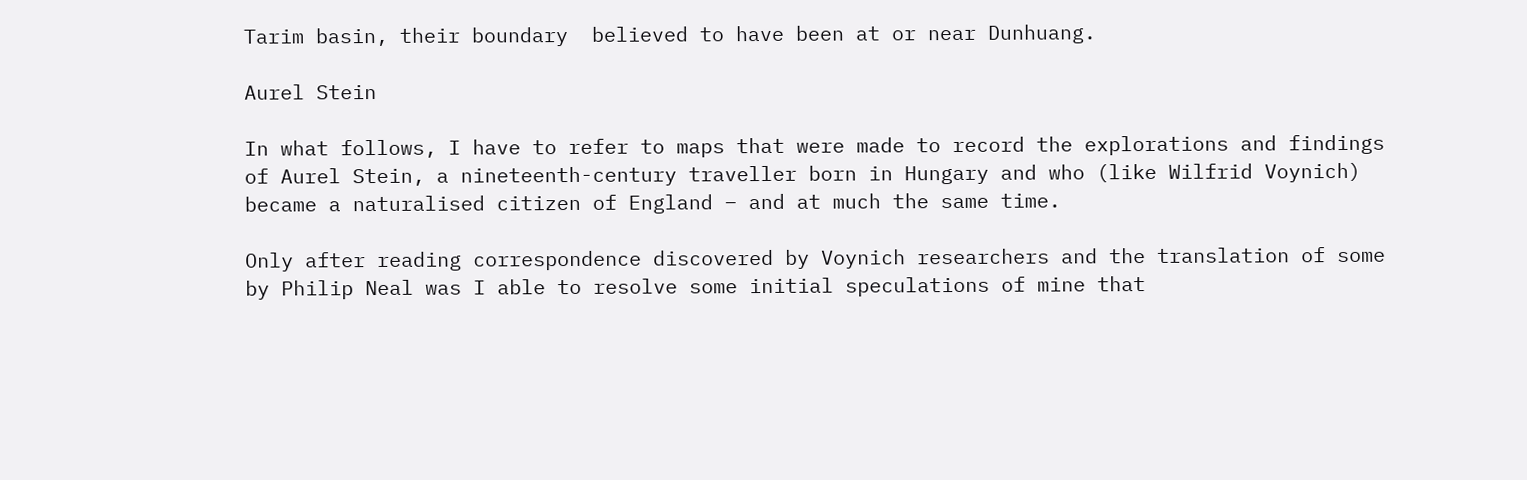Tarim basin, their boundary  believed to have been at or near Dunhuang.

Aurel Stein

In what follows, I have to refer to maps that were made to record the explorations and findings of Aurel Stein, a nineteenth-century traveller born in Hungary and who (like Wilfrid Voynich) became a naturalised citizen of England – and at much the same time.

Only after reading correspondence discovered by Voynich researchers and the translation of some by Philip Neal was I able to resolve some initial speculations of mine that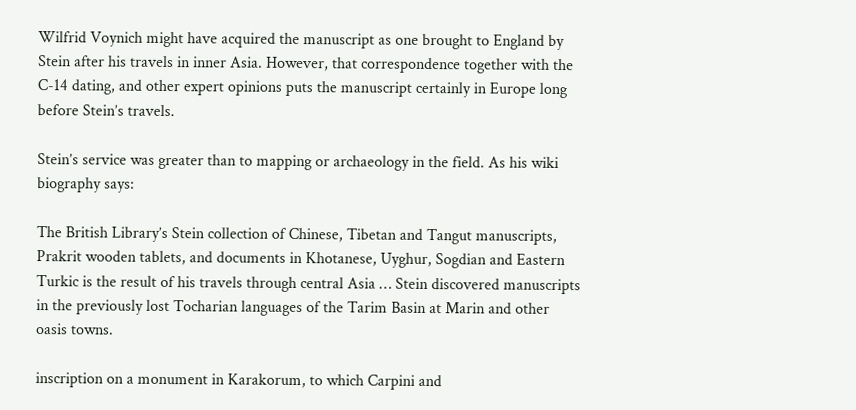Wilfrid Voynich might have acquired the manuscript as one brought to England by Stein after his travels in inner Asia. However, that correspondence together with the C-14 dating, and other expert opinions puts the manuscript certainly in Europe long before Stein’s travels.

Stein’s service was greater than to mapping or archaeology in the field. As his wiki biography says:

The British Library’s Stein collection of Chinese, Tibetan and Tangut manuscripts, Prakrit wooden tablets, and documents in Khotanese, Uyghur, Sogdian and Eastern Turkic is the result of his travels through central Asia … Stein discovered manuscripts in the previously lost Tocharian languages of the Tarim Basin at Marin and other oasis towns.

inscription on a monument in Karakorum, to which Carpini and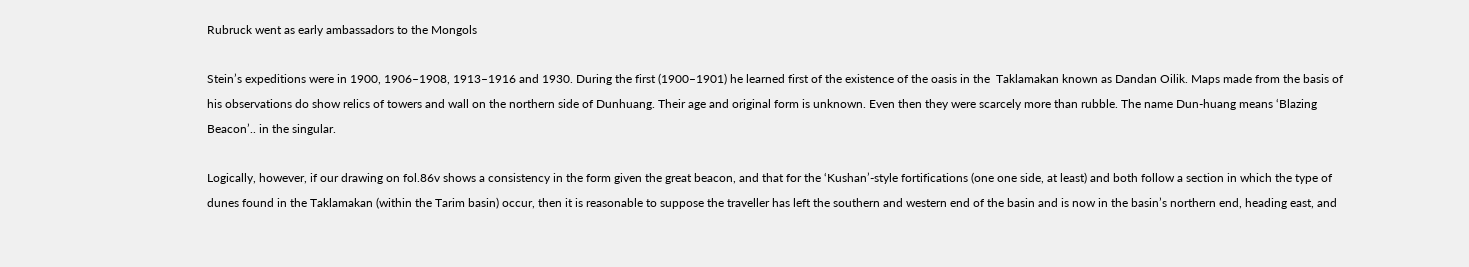Rubruck went as early ambassadors to the Mongols

Stein’s expeditions were in 1900, 1906–1908, 1913–1916 and 1930. During the first (1900–1901) he learned first of the existence of the oasis in the  Taklamakan known as Dandan Oilik. Maps made from the basis of his observations do show relics of towers and wall on the northern side of Dunhuang. Their age and original form is unknown. Even then they were scarcely more than rubble. The name Dun-huang means ‘Blazing Beacon’.. in the singular.

Logically, however, if our drawing on fol.86v shows a consistency in the form given the great beacon, and that for the ‘Kushan’-style fortifications (one one side, at least) and both follow a section in which the type of dunes found in the Taklamakan (within the Tarim basin) occur, then it is reasonable to suppose the traveller has left the southern and western end of the basin and is now in the basin’s northern end, heading east, and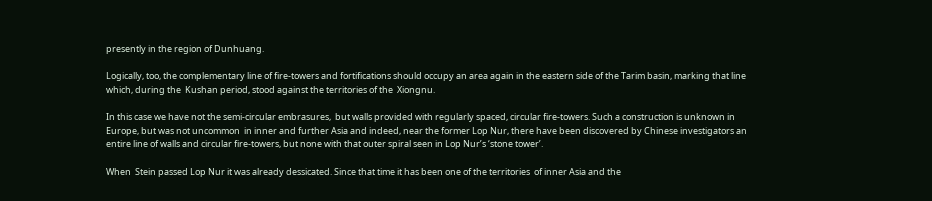presently in the region of Dunhuang.

Logically, too, the complementary line of fire-towers and fortifications should occupy an area again in the eastern side of the Tarim basin, marking that line which, during the  Kushan period, stood against the territories of the  Xiongnu.

In this case we have not the semi-circular embrasures,  but walls provided with regularly spaced, circular fire-towers. Such a construction is unknown in Europe, but was not uncommon  in inner and further Asia and indeed, near the former Lop Nur, there have been discovered by Chinese investigators an entire line of walls and circular fire-towers, but none with that outer spiral seen in Lop Nur’s ‘stone tower’.

When  Stein passed Lop Nur it was already dessicated. Since that time it has been one of the territories  of inner Asia and the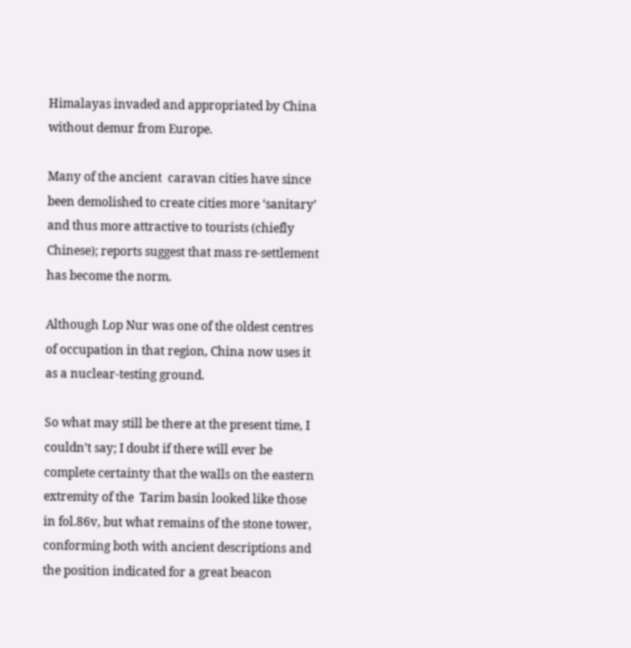Himalayas invaded and appropriated by China without demur from Europe.

Many of the ancient  caravan cities have since been demolished to create cities more ‘sanitary’ and thus more attractive to tourists (chiefly Chinese); reports suggest that mass re-settlement has become the norm.

Although Lop Nur was one of the oldest centres of occupation in that region, China now uses it as a nuclear-testing ground.

So what may still be there at the present time, I couldn’t say; I doubt if there will ever be complete certainty that the walls on the eastern extremity of the  Tarim basin looked like those in fol.86v, but what remains of the stone tower, conforming both with ancient descriptions and the position indicated for a great beacon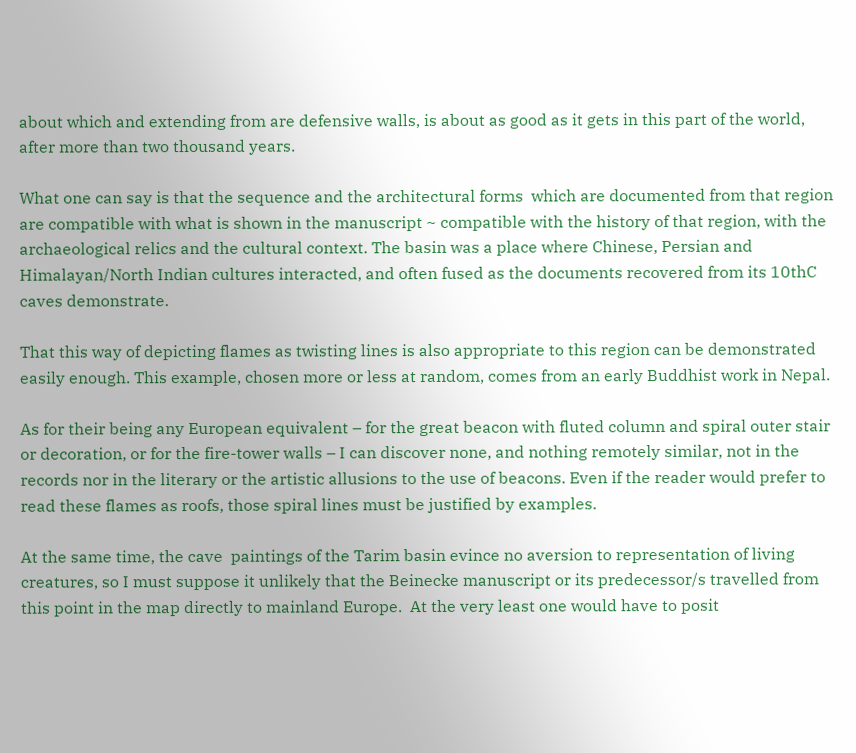about which and extending from are defensive walls, is about as good as it gets in this part of the world, after more than two thousand years.

What one can say is that the sequence and the architectural forms  which are documented from that region are compatible with what is shown in the manuscript ~ compatible with the history of that region, with the archaeological relics and the cultural context. The basin was a place where Chinese, Persian and Himalayan/North Indian cultures interacted, and often fused as the documents recovered from its 10thC caves demonstrate.

That this way of depicting flames as twisting lines is also appropriate to this region can be demonstrated easily enough. This example, chosen more or less at random, comes from an early Buddhist work in Nepal.

As for their being any European equivalent – for the great beacon with fluted column and spiral outer stair or decoration, or for the fire-tower walls – I can discover none, and nothing remotely similar, not in the records nor in the literary or the artistic allusions to the use of beacons. Even if the reader would prefer to read these flames as roofs, those spiral lines must be justified by examples.

At the same time, the cave  paintings of the Tarim basin evince no aversion to representation of living creatures, so I must suppose it unlikely that the Beinecke manuscript or its predecessor/s travelled from this point in the map directly to mainland Europe.  At the very least one would have to posit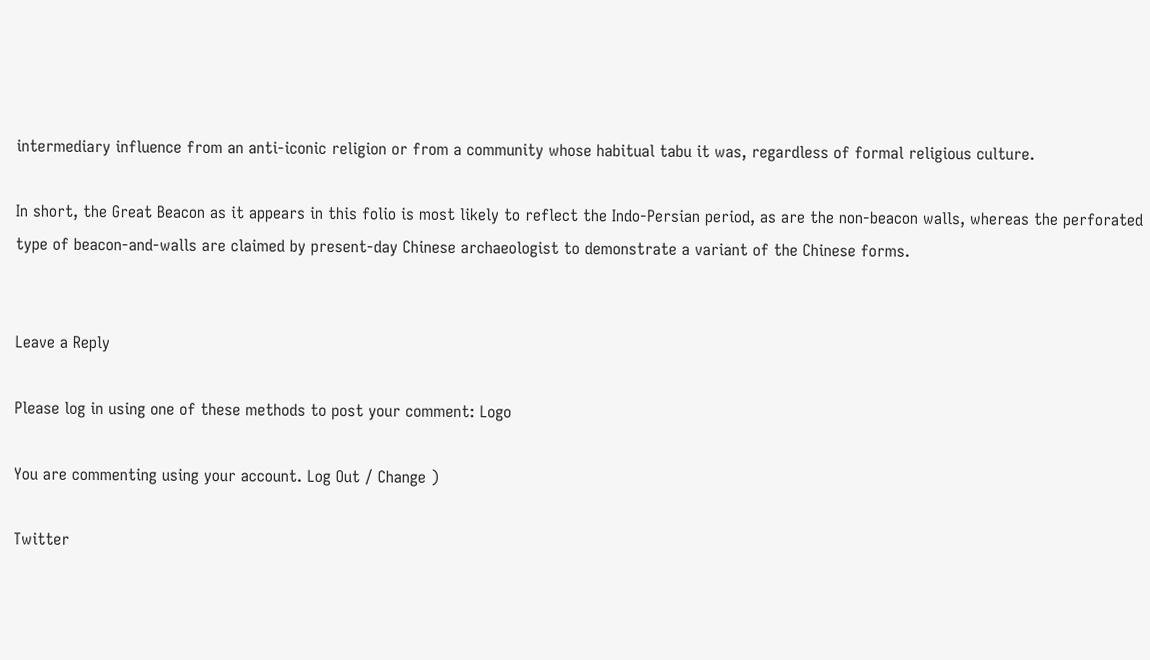intermediary influence from an anti-iconic religion or from a community whose habitual tabu it was, regardless of formal religious culture.

In short, the Great Beacon as it appears in this folio is most likely to reflect the Indo-Persian period, as are the non-beacon walls, whereas the perforated type of beacon-and-walls are claimed by present-day Chinese archaeologist to demonstrate a variant of the Chinese forms.


Leave a Reply

Please log in using one of these methods to post your comment: Logo

You are commenting using your account. Log Out / Change )

Twitter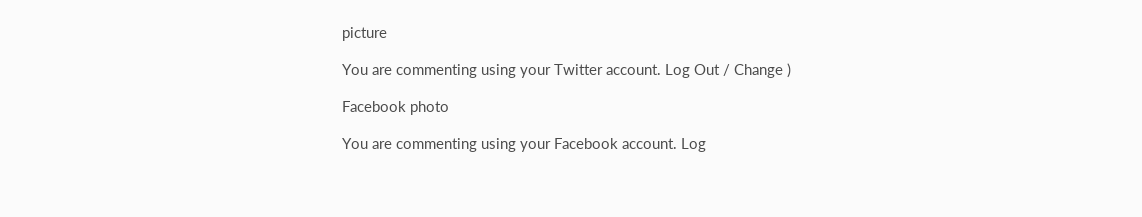picture

You are commenting using your Twitter account. Log Out / Change )

Facebook photo

You are commenting using your Facebook account. Log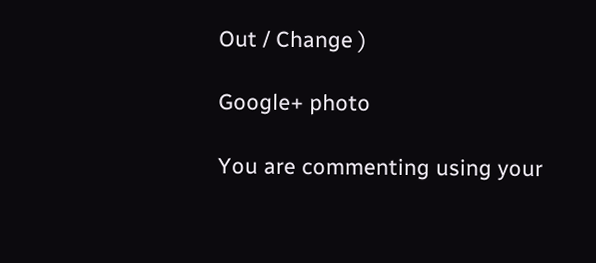Out / Change )

Google+ photo

You are commenting using your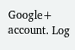Google+ account. Log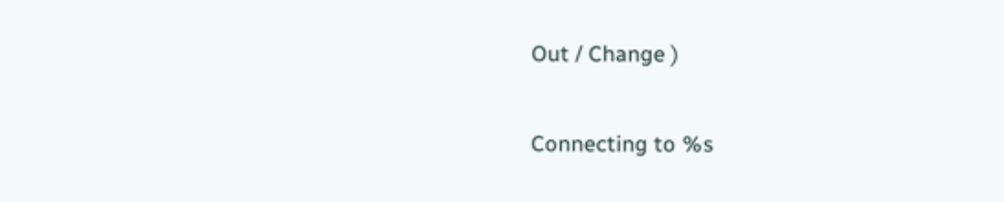Out / Change )

Connecting to %s